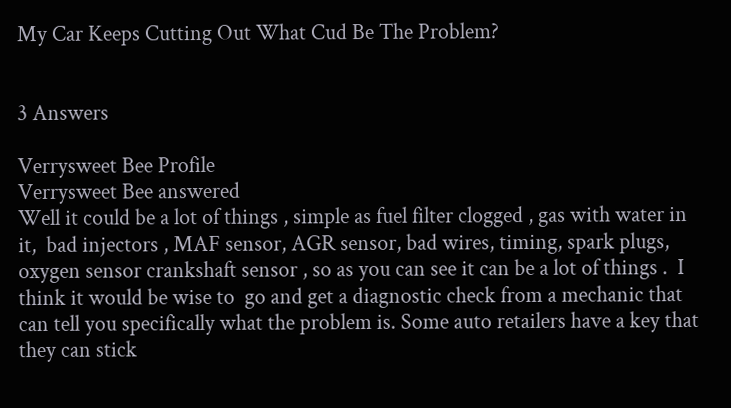My Car Keeps Cutting Out What Cud Be The Problem?


3 Answers

Verrysweet Bee Profile
Verrysweet Bee answered
Well it could be a lot of things , simple as fuel filter clogged , gas with water in it,  bad injectors , MAF sensor, AGR sensor, bad wires, timing, spark plugs, oxygen sensor crankshaft sensor , so as you can see it can be a lot of things .  I think it would be wise to  go and get a diagnostic check from a mechanic that can tell you specifically what the problem is. Some auto retailers have a key that they can stick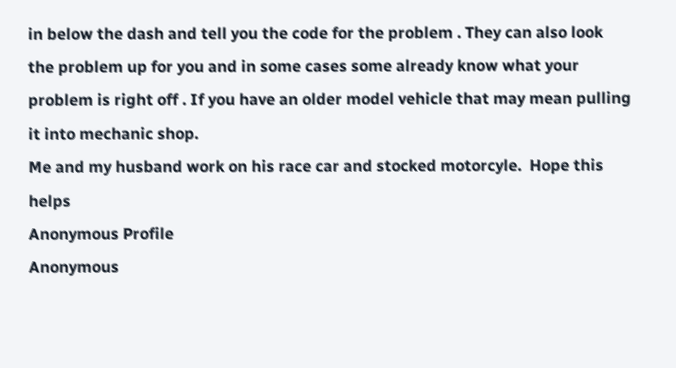in below the dash and tell you the code for the problem . They can also look the problem up for you and in some cases some already know what your problem is right off . If you have an older model vehicle that may mean pulling it into mechanic shop.
Me and my husband work on his race car and stocked motorcyle.  Hope this helps
Anonymous Profile
Anonymous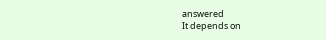answered
It depends on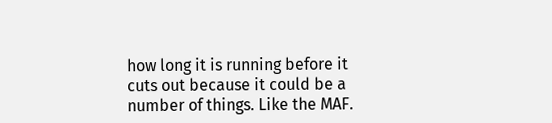how long it is running before it cuts out because it could be a number of things. Like the MAF.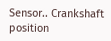Sensor.. Crankshaft position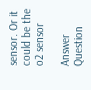sensor. Or it could be the o2 sensor

Answer Question